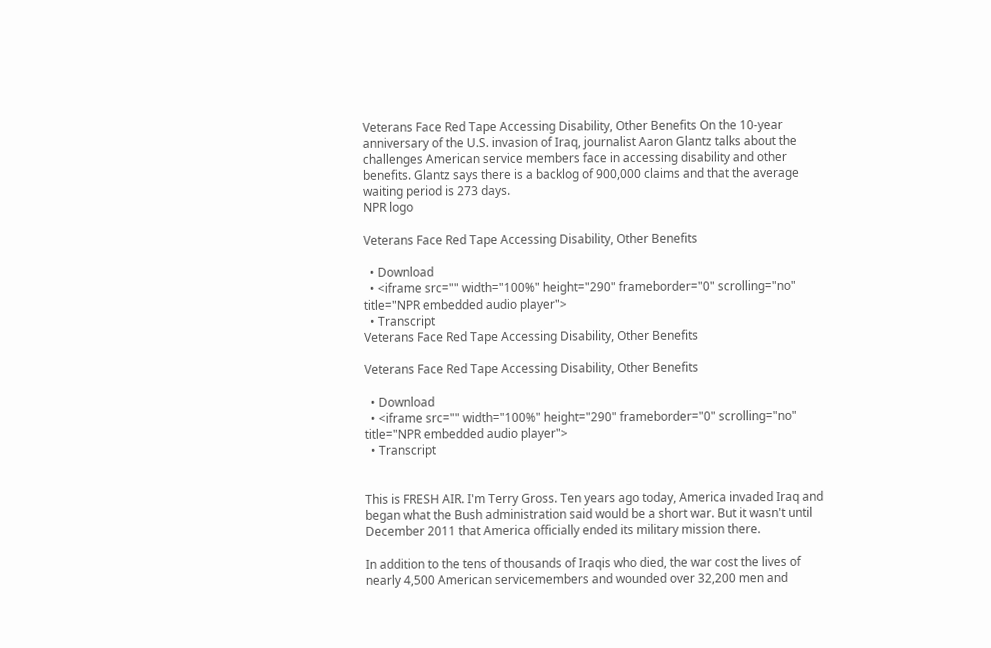Veterans Face Red Tape Accessing Disability, Other Benefits On the 10-year anniversary of the U.S. invasion of Iraq, journalist Aaron Glantz talks about the challenges American service members face in accessing disability and other benefits. Glantz says there is a backlog of 900,000 claims and that the average waiting period is 273 days.
NPR logo

Veterans Face Red Tape Accessing Disability, Other Benefits

  • Download
  • <iframe src="" width="100%" height="290" frameborder="0" scrolling="no" title="NPR embedded audio player">
  • Transcript
Veterans Face Red Tape Accessing Disability, Other Benefits

Veterans Face Red Tape Accessing Disability, Other Benefits

  • Download
  • <iframe src="" width="100%" height="290" frameborder="0" scrolling="no" title="NPR embedded audio player">
  • Transcript


This is FRESH AIR. I'm Terry Gross. Ten years ago today, America invaded Iraq and began what the Bush administration said would be a short war. But it wasn't until December 2011 that America officially ended its military mission there.

In addition to the tens of thousands of Iraqis who died, the war cost the lives of nearly 4,500 American servicemembers and wounded over 32,200 men and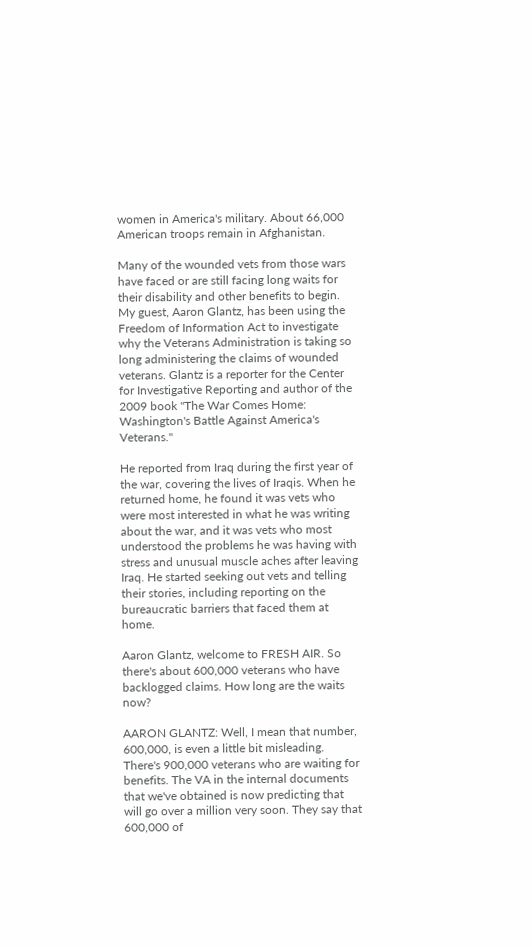women in America's military. About 66,000 American troops remain in Afghanistan.

Many of the wounded vets from those wars have faced or are still facing long waits for their disability and other benefits to begin. My guest, Aaron Glantz, has been using the Freedom of Information Act to investigate why the Veterans Administration is taking so long administering the claims of wounded veterans. Glantz is a reporter for the Center for Investigative Reporting and author of the 2009 book "The War Comes Home: Washington's Battle Against America's Veterans."

He reported from Iraq during the first year of the war, covering the lives of Iraqis. When he returned home, he found it was vets who were most interested in what he was writing about the war, and it was vets who most understood the problems he was having with stress and unusual muscle aches after leaving Iraq. He started seeking out vets and telling their stories, including reporting on the bureaucratic barriers that faced them at home.

Aaron Glantz, welcome to FRESH AIR. So there's about 600,000 veterans who have backlogged claims. How long are the waits now?

AARON GLANTZ: Well, I mean that number, 600,000, is even a little bit misleading. There's 900,000 veterans who are waiting for benefits. The VA in the internal documents that we've obtained is now predicting that will go over a million very soon. They say that 600,000 of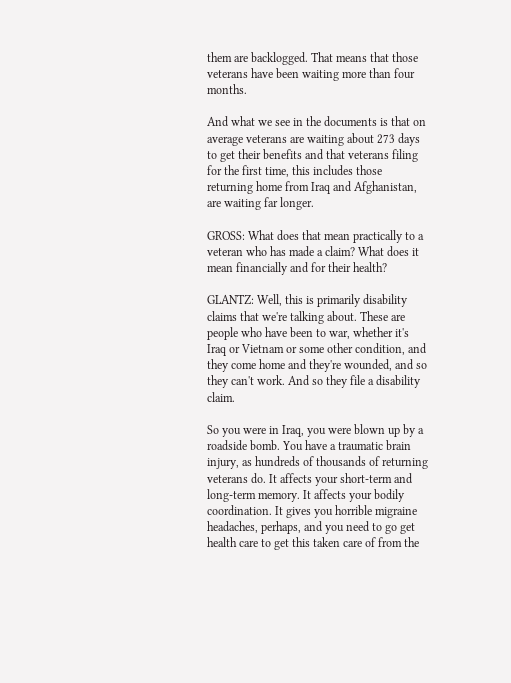them are backlogged. That means that those veterans have been waiting more than four months.

And what we see in the documents is that on average veterans are waiting about 273 days to get their benefits and that veterans filing for the first time, this includes those returning home from Iraq and Afghanistan, are waiting far longer.

GROSS: What does that mean practically to a veteran who has made a claim? What does it mean financially and for their health?

GLANTZ: Well, this is primarily disability claims that we're talking about. These are people who have been to war, whether it's Iraq or Vietnam or some other condition, and they come home and they're wounded, and so they can't work. And so they file a disability claim.

So you were in Iraq, you were blown up by a roadside bomb. You have a traumatic brain injury, as hundreds of thousands of returning veterans do. It affects your short-term and long-term memory. It affects your bodily coordination. It gives you horrible migraine headaches, perhaps, and you need to go get health care to get this taken care of from the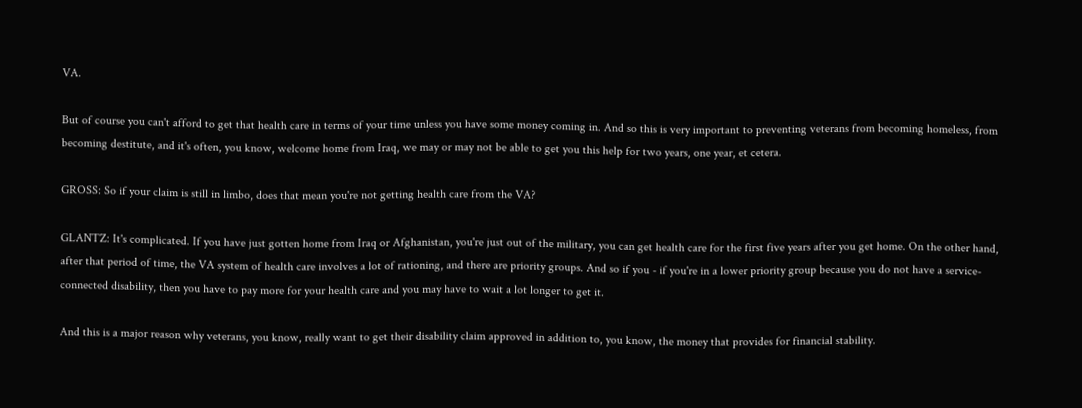VA.

But of course you can't afford to get that health care in terms of your time unless you have some money coming in. And so this is very important to preventing veterans from becoming homeless, from becoming destitute, and it's often, you know, welcome home from Iraq, we may or may not be able to get you this help for two years, one year, et cetera.

GROSS: So if your claim is still in limbo, does that mean you're not getting health care from the VA?

GLANTZ: It's complicated. If you have just gotten home from Iraq or Afghanistan, you're just out of the military, you can get health care for the first five years after you get home. On the other hand, after that period of time, the VA system of health care involves a lot of rationing, and there are priority groups. And so if you - if you're in a lower priority group because you do not have a service-connected disability, then you have to pay more for your health care and you may have to wait a lot longer to get it.

And this is a major reason why veterans, you know, really want to get their disability claim approved in addition to, you know, the money that provides for financial stability.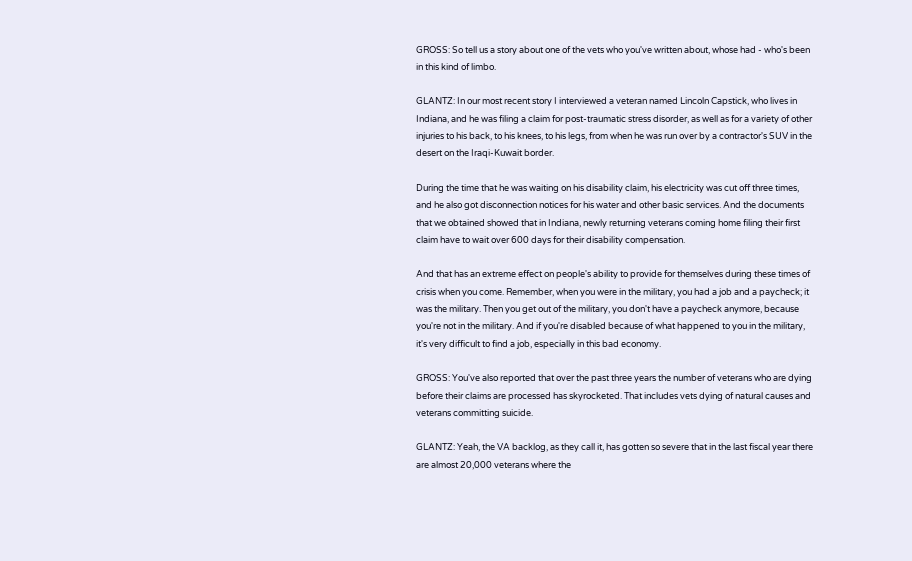GROSS: So tell us a story about one of the vets who you've written about, whose had - who's been in this kind of limbo.

GLANTZ: In our most recent story I interviewed a veteran named Lincoln Capstick, who lives in Indiana, and he was filing a claim for post-traumatic stress disorder, as well as for a variety of other injuries to his back, to his knees, to his legs, from when he was run over by a contractor's SUV in the desert on the Iraqi-Kuwait border.

During the time that he was waiting on his disability claim, his electricity was cut off three times, and he also got disconnection notices for his water and other basic services. And the documents that we obtained showed that in Indiana, newly returning veterans coming home filing their first claim have to wait over 600 days for their disability compensation.

And that has an extreme effect on people's ability to provide for themselves during these times of crisis when you come. Remember, when you were in the military, you had a job and a paycheck; it was the military. Then you get out of the military, you don't have a paycheck anymore, because you're not in the military. And if you're disabled because of what happened to you in the military, it's very difficult to find a job, especially in this bad economy.

GROSS: You've also reported that over the past three years the number of veterans who are dying before their claims are processed has skyrocketed. That includes vets dying of natural causes and veterans committing suicide.

GLANTZ: Yeah, the VA backlog, as they call it, has gotten so severe that in the last fiscal year there are almost 20,000 veterans where the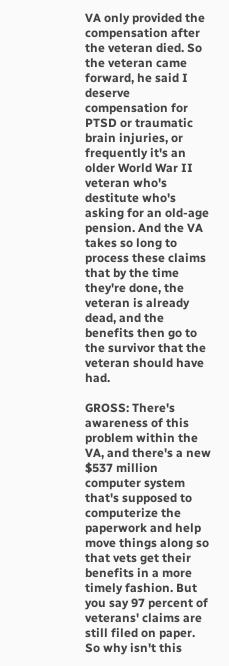VA only provided the compensation after the veteran died. So the veteran came forward, he said I deserve compensation for PTSD or traumatic brain injuries, or frequently it's an older World War II veteran who's destitute who's asking for an old-age pension. And the VA takes so long to process these claims that by the time they're done, the veteran is already dead, and the benefits then go to the survivor that the veteran should have had.

GROSS: There's awareness of this problem within the VA, and there's a new $537 million computer system that's supposed to computerize the paperwork and help move things along so that vets get their benefits in a more timely fashion. But you say 97 percent of veterans' claims are still filed on paper. So why isn't this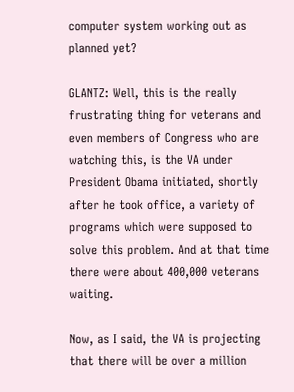computer system working out as planned yet?

GLANTZ: Well, this is the really frustrating thing for veterans and even members of Congress who are watching this, is the VA under President Obama initiated, shortly after he took office, a variety of programs which were supposed to solve this problem. And at that time there were about 400,000 veterans waiting.

Now, as I said, the VA is projecting that there will be over a million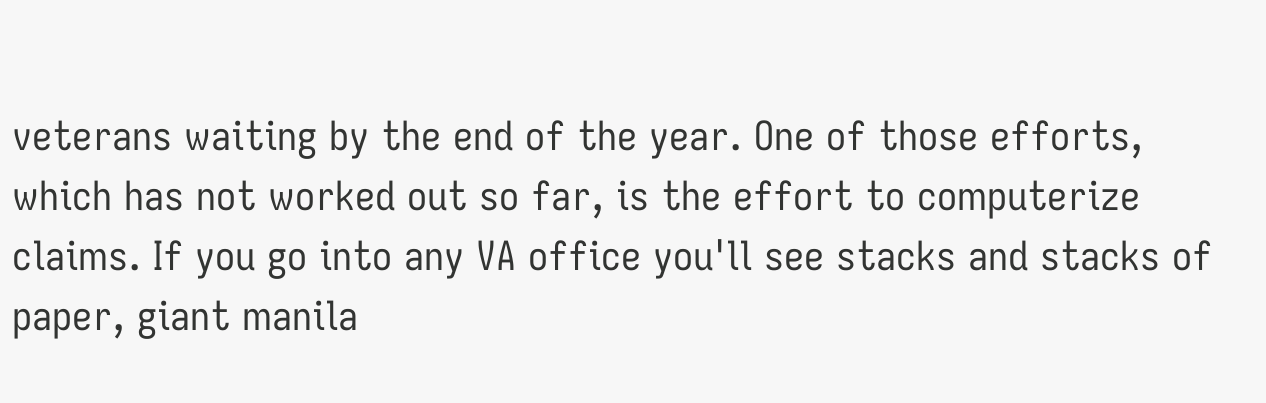veterans waiting by the end of the year. One of those efforts, which has not worked out so far, is the effort to computerize claims. If you go into any VA office you'll see stacks and stacks of paper, giant manila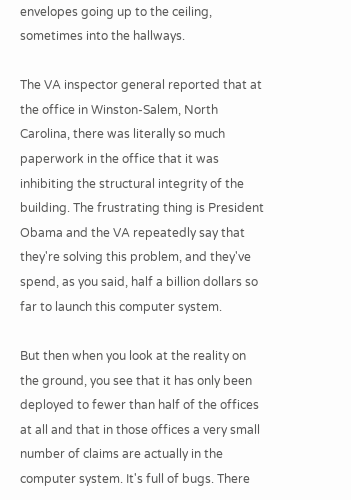envelopes going up to the ceiling, sometimes into the hallways.

The VA inspector general reported that at the office in Winston-Salem, North Carolina, there was literally so much paperwork in the office that it was inhibiting the structural integrity of the building. The frustrating thing is President Obama and the VA repeatedly say that they're solving this problem, and they've spend, as you said, half a billion dollars so far to launch this computer system.

But then when you look at the reality on the ground, you see that it has only been deployed to fewer than half of the offices at all and that in those offices a very small number of claims are actually in the computer system. It's full of bugs. There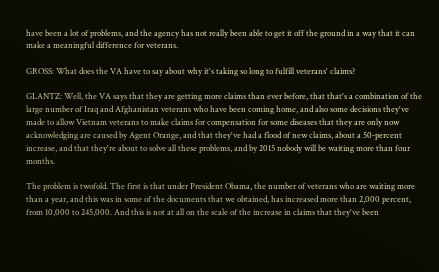have been a lot of problems, and the agency has not really been able to get it off the ground in a way that it can make a meaningful difference for veterans.

GROSS: What does the VA have to say about why it's taking so long to fulfill veterans' claims?

GLANTZ: Well, the VA says that they are getting more claims than ever before, that that's a combination of the large number of Iraq and Afghanistan veterans who have been coming home, and also some decisions they've made to allow Vietnam veterans to make claims for compensation for some diseases that they are only now acknowledging are caused by Agent Orange, and that they've had a flood of new claims, about a 50-percent increase, and that they're about to solve all these problems, and by 2015 nobody will be waiting more than four months.

The problem is twofold. The first is that under President Obama, the number of veterans who are waiting more than a year, and this was in some of the documents that we obtained, has increased more than 2,000 percent, from 10,000 to 245,000. And this is not at all on the scale of the increase in claims that they've been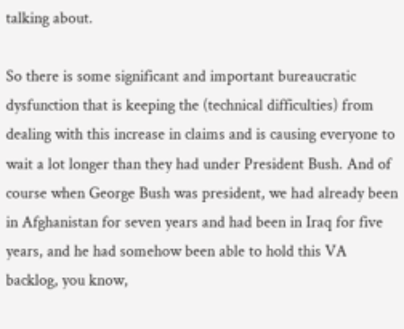talking about.

So there is some significant and important bureaucratic dysfunction that is keeping the (technical difficulties) from dealing with this increase in claims and is causing everyone to wait a lot longer than they had under President Bush. And of course when George Bush was president, we had already been in Afghanistan for seven years and had been in Iraq for five years, and he had somehow been able to hold this VA backlog, you know,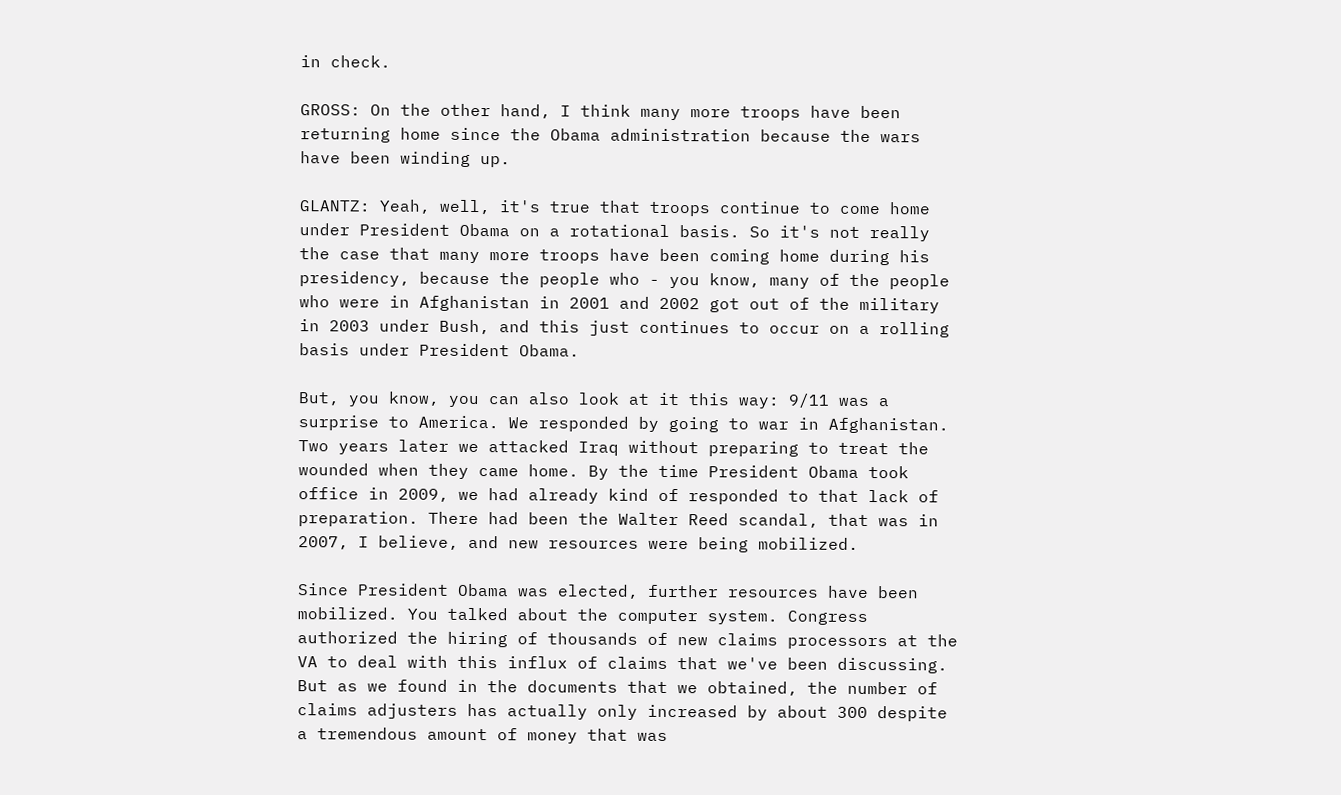in check.

GROSS: On the other hand, I think many more troops have been returning home since the Obama administration because the wars have been winding up.

GLANTZ: Yeah, well, it's true that troops continue to come home under President Obama on a rotational basis. So it's not really the case that many more troops have been coming home during his presidency, because the people who - you know, many of the people who were in Afghanistan in 2001 and 2002 got out of the military in 2003 under Bush, and this just continues to occur on a rolling basis under President Obama.

But, you know, you can also look at it this way: 9/11 was a surprise to America. We responded by going to war in Afghanistan. Two years later we attacked Iraq without preparing to treat the wounded when they came home. By the time President Obama took office in 2009, we had already kind of responded to that lack of preparation. There had been the Walter Reed scandal, that was in 2007, I believe, and new resources were being mobilized.

Since President Obama was elected, further resources have been mobilized. You talked about the computer system. Congress authorized the hiring of thousands of new claims processors at the VA to deal with this influx of claims that we've been discussing. But as we found in the documents that we obtained, the number of claims adjusters has actually only increased by about 300 despite a tremendous amount of money that was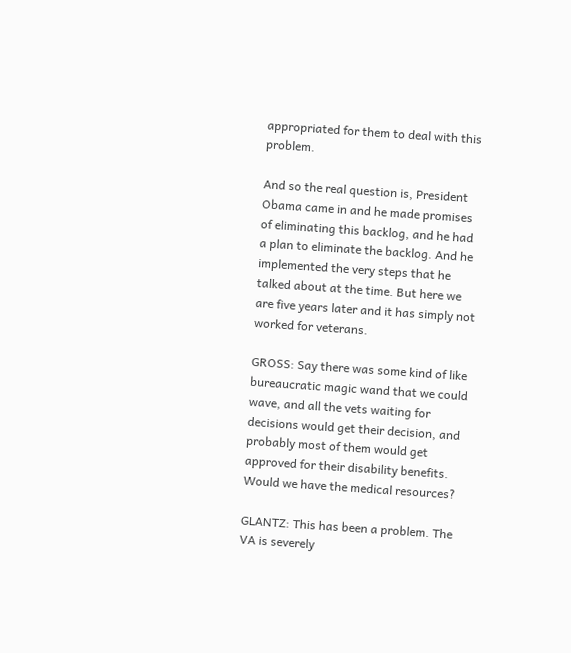appropriated for them to deal with this problem.

And so the real question is, President Obama came in and he made promises of eliminating this backlog, and he had a plan to eliminate the backlog. And he implemented the very steps that he talked about at the time. But here we are five years later and it has simply not worked for veterans.

GROSS: Say there was some kind of like bureaucratic magic wand that we could wave, and all the vets waiting for decisions would get their decision, and probably most of them would get approved for their disability benefits. Would we have the medical resources?

GLANTZ: This has been a problem. The VA is severely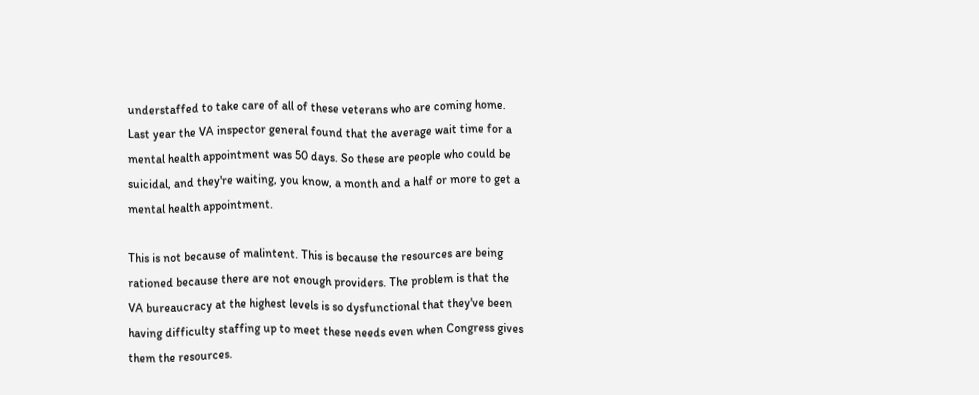understaffed to take care of all of these veterans who are coming home. Last year the VA inspector general found that the average wait time for a mental health appointment was 50 days. So these are people who could be suicidal, and they're waiting, you know, a month and a half or more to get a mental health appointment.

This is not because of malintent. This is because the resources are being rationed because there are not enough providers. The problem is that the VA bureaucracy at the highest levels is so dysfunctional that they've been having difficulty staffing up to meet these needs even when Congress gives them the resources.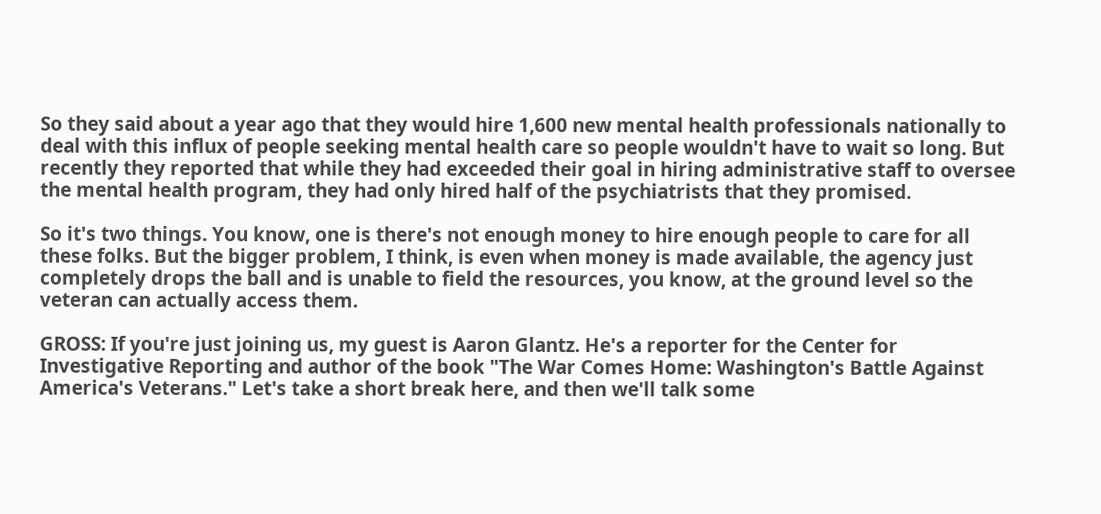So they said about a year ago that they would hire 1,600 new mental health professionals nationally to deal with this influx of people seeking mental health care so people wouldn't have to wait so long. But recently they reported that while they had exceeded their goal in hiring administrative staff to oversee the mental health program, they had only hired half of the psychiatrists that they promised.

So it's two things. You know, one is there's not enough money to hire enough people to care for all these folks. But the bigger problem, I think, is even when money is made available, the agency just completely drops the ball and is unable to field the resources, you know, at the ground level so the veteran can actually access them.

GROSS: If you're just joining us, my guest is Aaron Glantz. He's a reporter for the Center for Investigative Reporting and author of the book "The War Comes Home: Washington's Battle Against America's Veterans." Let's take a short break here, and then we'll talk some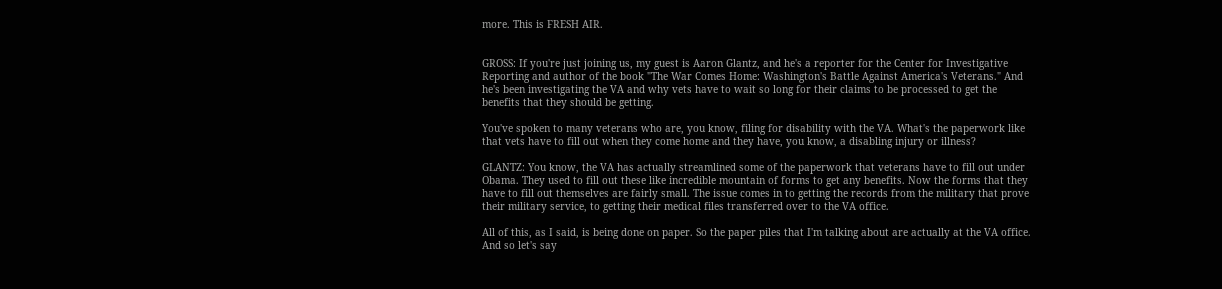more. This is FRESH AIR.


GROSS: If you're just joining us, my guest is Aaron Glantz, and he's a reporter for the Center for Investigative Reporting and author of the book "The War Comes Home: Washington's Battle Against America's Veterans." And he's been investigating the VA and why vets have to wait so long for their claims to be processed to get the benefits that they should be getting.

You've spoken to many veterans who are, you know, filing for disability with the VA. What's the paperwork like that vets have to fill out when they come home and they have, you know, a disabling injury or illness?

GLANTZ: You know, the VA has actually streamlined some of the paperwork that veterans have to fill out under Obama. They used to fill out these like incredible mountain of forms to get any benefits. Now the forms that they have to fill out themselves are fairly small. The issue comes in to getting the records from the military that prove their military service, to getting their medical files transferred over to the VA office.

All of this, as I said, is being done on paper. So the paper piles that I'm talking about are actually at the VA office. And so let's say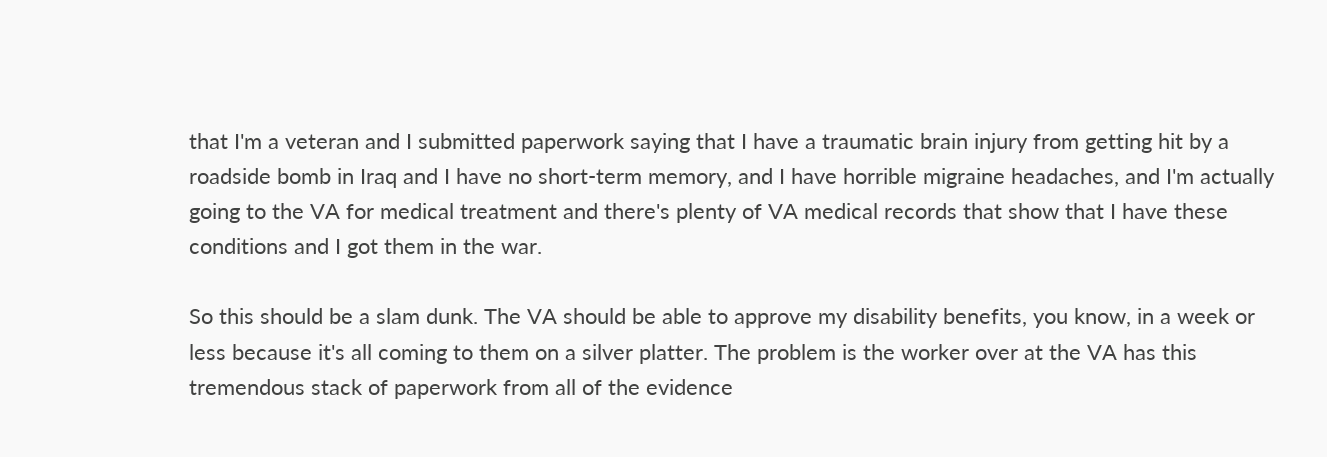that I'm a veteran and I submitted paperwork saying that I have a traumatic brain injury from getting hit by a roadside bomb in Iraq and I have no short-term memory, and I have horrible migraine headaches, and I'm actually going to the VA for medical treatment and there's plenty of VA medical records that show that I have these conditions and I got them in the war.

So this should be a slam dunk. The VA should be able to approve my disability benefits, you know, in a week or less because it's all coming to them on a silver platter. The problem is the worker over at the VA has this tremendous stack of paperwork from all of the evidence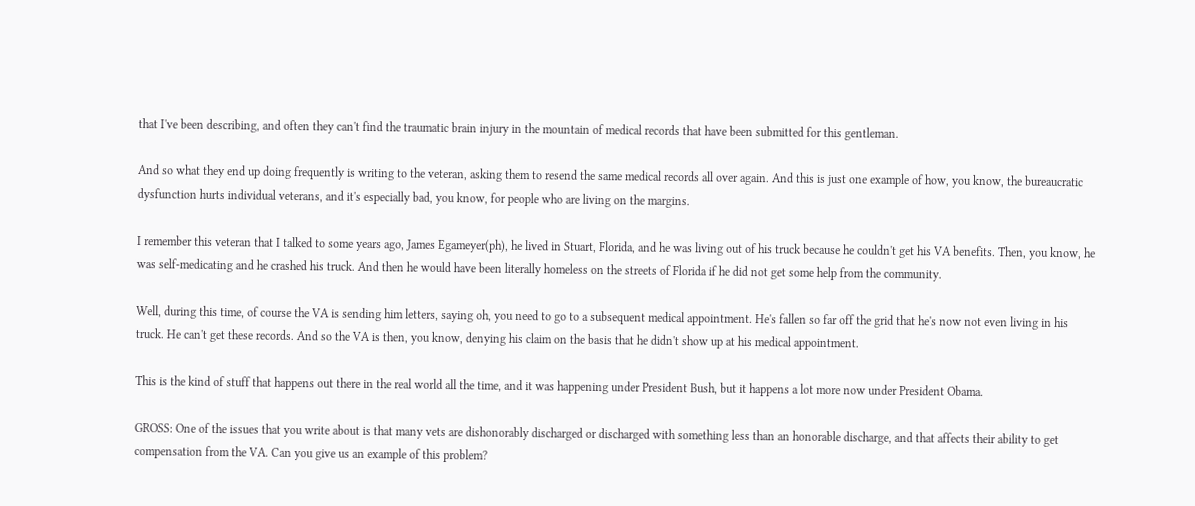that I've been describing, and often they can't find the traumatic brain injury in the mountain of medical records that have been submitted for this gentleman.

And so what they end up doing frequently is writing to the veteran, asking them to resend the same medical records all over again. And this is just one example of how, you know, the bureaucratic dysfunction hurts individual veterans, and it's especially bad, you know, for people who are living on the margins.

I remember this veteran that I talked to some years ago, James Egameyer(ph), he lived in Stuart, Florida, and he was living out of his truck because he couldn't get his VA benefits. Then, you know, he was self-medicating and he crashed his truck. And then he would have been literally homeless on the streets of Florida if he did not get some help from the community.

Well, during this time, of course the VA is sending him letters, saying oh, you need to go to a subsequent medical appointment. He's fallen so far off the grid that he's now not even living in his truck. He can't get these records. And so the VA is then, you know, denying his claim on the basis that he didn't show up at his medical appointment.

This is the kind of stuff that happens out there in the real world all the time, and it was happening under President Bush, but it happens a lot more now under President Obama.

GROSS: One of the issues that you write about is that many vets are dishonorably discharged or discharged with something less than an honorable discharge, and that affects their ability to get compensation from the VA. Can you give us an example of this problem?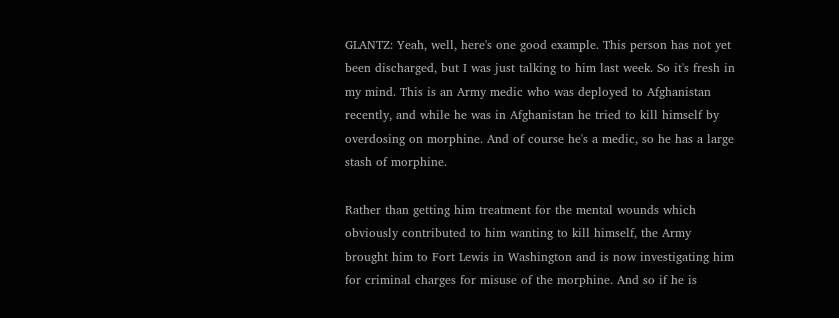GLANTZ: Yeah, well, here's one good example. This person has not yet been discharged, but I was just talking to him last week. So it's fresh in my mind. This is an Army medic who was deployed to Afghanistan recently, and while he was in Afghanistan he tried to kill himself by overdosing on morphine. And of course he's a medic, so he has a large stash of morphine.

Rather than getting him treatment for the mental wounds which obviously contributed to him wanting to kill himself, the Army brought him to Fort Lewis in Washington and is now investigating him for criminal charges for misuse of the morphine. And so if he is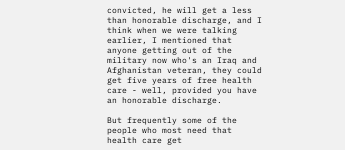convicted, he will get a less than honorable discharge, and I think when we were talking earlier, I mentioned that anyone getting out of the military now who's an Iraq and Afghanistan veteran, they could get five years of free health care - well, provided you have an honorable discharge.

But frequently some of the people who most need that health care get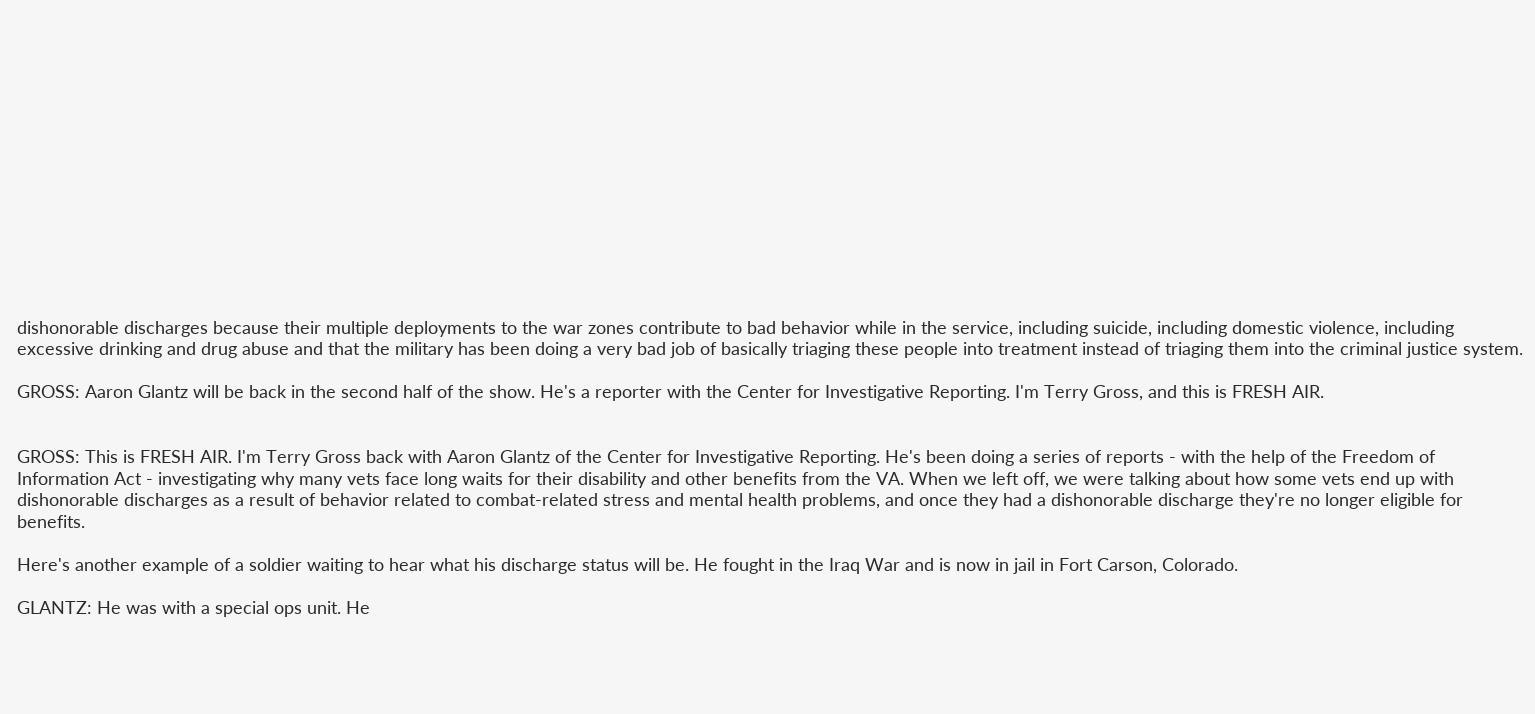dishonorable discharges because their multiple deployments to the war zones contribute to bad behavior while in the service, including suicide, including domestic violence, including excessive drinking and drug abuse and that the military has been doing a very bad job of basically triaging these people into treatment instead of triaging them into the criminal justice system.

GROSS: Aaron Glantz will be back in the second half of the show. He's a reporter with the Center for Investigative Reporting. I'm Terry Gross, and this is FRESH AIR.


GROSS: This is FRESH AIR. I'm Terry Gross back with Aaron Glantz of the Center for Investigative Reporting. He's been doing a series of reports - with the help of the Freedom of Information Act - investigating why many vets face long waits for their disability and other benefits from the VA. When we left off, we were talking about how some vets end up with dishonorable discharges as a result of behavior related to combat-related stress and mental health problems, and once they had a dishonorable discharge they're no longer eligible for benefits.

Here's another example of a soldier waiting to hear what his discharge status will be. He fought in the Iraq War and is now in jail in Fort Carson, Colorado.

GLANTZ: He was with a special ops unit. He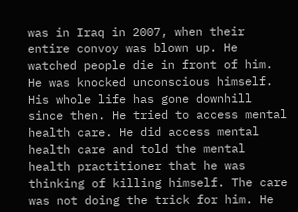was in Iraq in 2007, when their entire convoy was blown up. He watched people die in front of him. He was knocked unconscious himself. His whole life has gone downhill since then. He tried to access mental health care. He did access mental health care and told the mental health practitioner that he was thinking of killing himself. The care was not doing the trick for him. He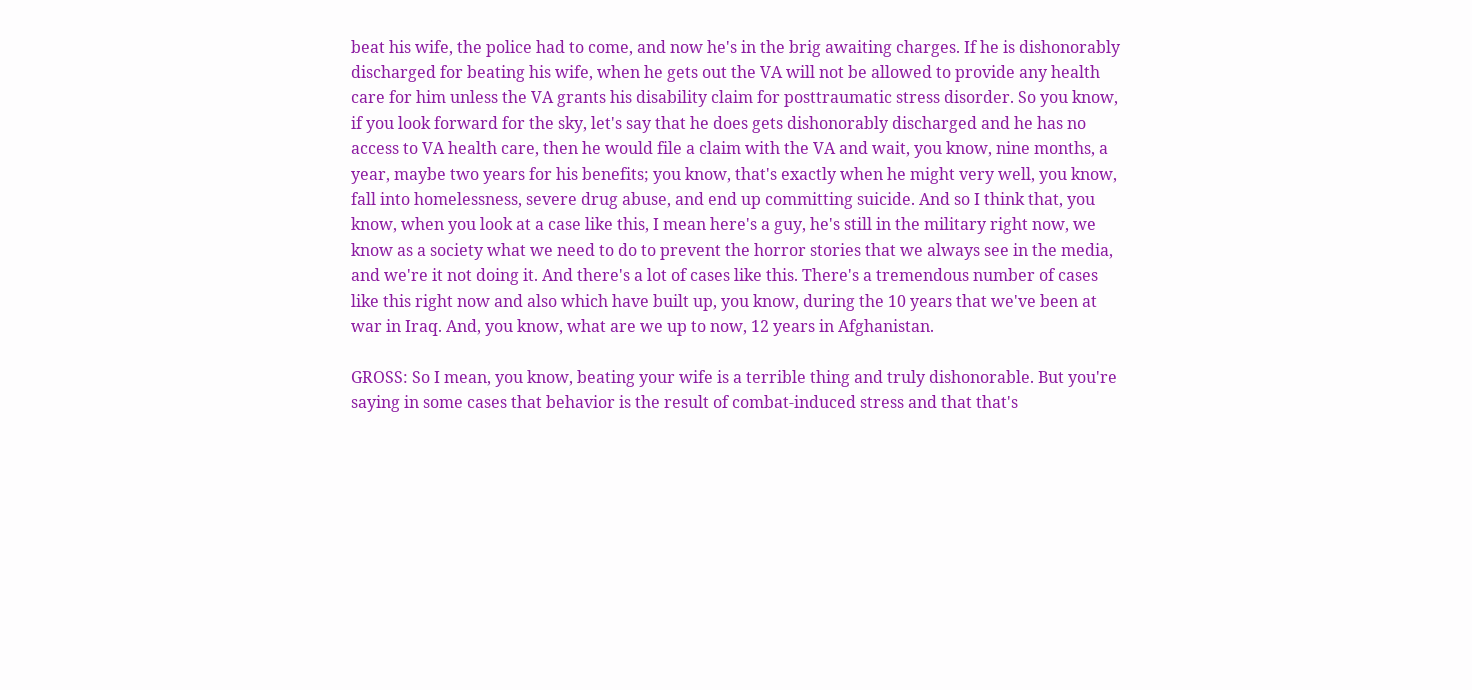beat his wife, the police had to come, and now he's in the brig awaiting charges. If he is dishonorably discharged for beating his wife, when he gets out the VA will not be allowed to provide any health care for him unless the VA grants his disability claim for posttraumatic stress disorder. So you know, if you look forward for the sky, let's say that he does gets dishonorably discharged and he has no access to VA health care, then he would file a claim with the VA and wait, you know, nine months, a year, maybe two years for his benefits; you know, that's exactly when he might very well, you know, fall into homelessness, severe drug abuse, and end up committing suicide. And so I think that, you know, when you look at a case like this, I mean here's a guy, he's still in the military right now, we know as a society what we need to do to prevent the horror stories that we always see in the media, and we're it not doing it. And there's a lot of cases like this. There's a tremendous number of cases like this right now and also which have built up, you know, during the 10 years that we've been at war in Iraq. And, you know, what are we up to now, 12 years in Afghanistan.

GROSS: So I mean, you know, beating your wife is a terrible thing and truly dishonorable. But you're saying in some cases that behavior is the result of combat-induced stress and that that's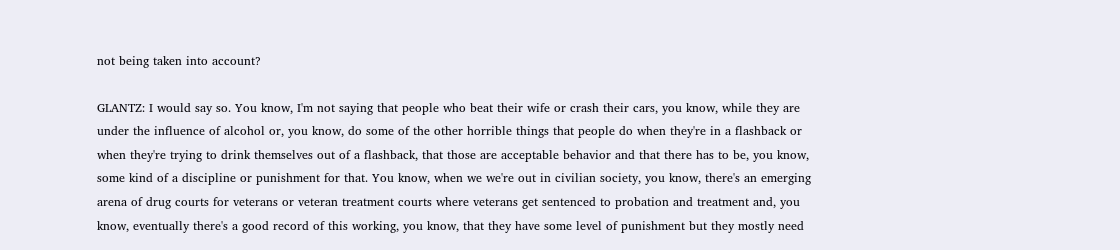not being taken into account?

GLANTZ: I would say so. You know, I'm not saying that people who beat their wife or crash their cars, you know, while they are under the influence of alcohol or, you know, do some of the other horrible things that people do when they're in a flashback or when they're trying to drink themselves out of a flashback, that those are acceptable behavior and that there has to be, you know, some kind of a discipline or punishment for that. You know, when we we're out in civilian society, you know, there's an emerging arena of drug courts for veterans or veteran treatment courts where veterans get sentenced to probation and treatment and, you know, eventually there's a good record of this working, you know, that they have some level of punishment but they mostly need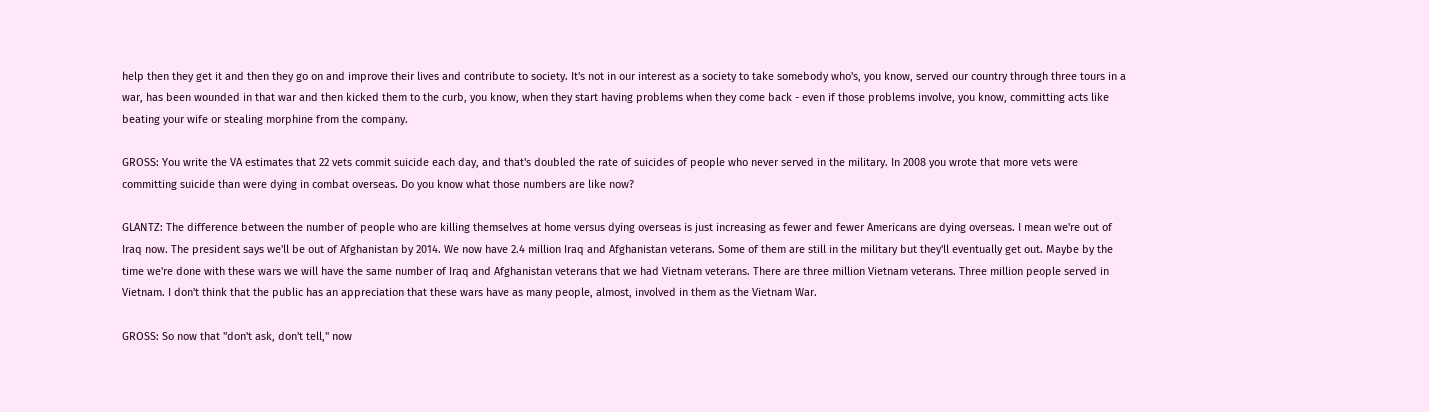help then they get it and then they go on and improve their lives and contribute to society. It's not in our interest as a society to take somebody who's, you know, served our country through three tours in a war, has been wounded in that war and then kicked them to the curb, you know, when they start having problems when they come back - even if those problems involve, you know, committing acts like beating your wife or stealing morphine from the company.

GROSS: You write the VA estimates that 22 vets commit suicide each day, and that's doubled the rate of suicides of people who never served in the military. In 2008 you wrote that more vets were committing suicide than were dying in combat overseas. Do you know what those numbers are like now?

GLANTZ: The difference between the number of people who are killing themselves at home versus dying overseas is just increasing as fewer and fewer Americans are dying overseas. I mean we're out of Iraq now. The president says we'll be out of Afghanistan by 2014. We now have 2.4 million Iraq and Afghanistan veterans. Some of them are still in the military but they'll eventually get out. Maybe by the time we're done with these wars we will have the same number of Iraq and Afghanistan veterans that we had Vietnam veterans. There are three million Vietnam veterans. Three million people served in Vietnam. I don't think that the public has an appreciation that these wars have as many people, almost, involved in them as the Vietnam War.

GROSS: So now that "don't ask, don't tell," now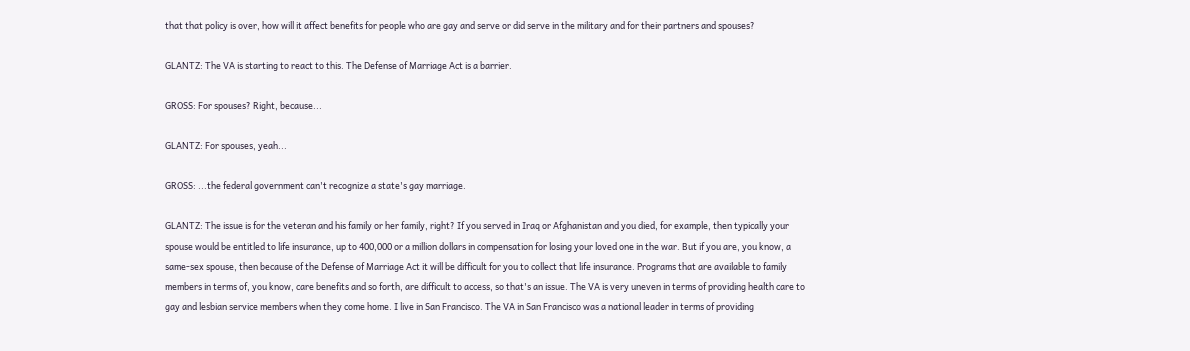that that policy is over, how will it affect benefits for people who are gay and serve or did serve in the military and for their partners and spouses?

GLANTZ: The VA is starting to react to this. The Defense of Marriage Act is a barrier.

GROSS: For spouses? Right, because...

GLANTZ: For spouses, yeah...

GROSS: ...the federal government can't recognize a state's gay marriage.

GLANTZ: The issue is for the veteran and his family or her family, right? If you served in Iraq or Afghanistan and you died, for example, then typically your spouse would be entitled to life insurance, up to 400,000 or a million dollars in compensation for losing your loved one in the war. But if you are, you know, a same-sex spouse, then because of the Defense of Marriage Act it will be difficult for you to collect that life insurance. Programs that are available to family members in terms of, you know, care benefits and so forth, are difficult to access, so that's an issue. The VA is very uneven in terms of providing health care to gay and lesbian service members when they come home. I live in San Francisco. The VA in San Francisco was a national leader in terms of providing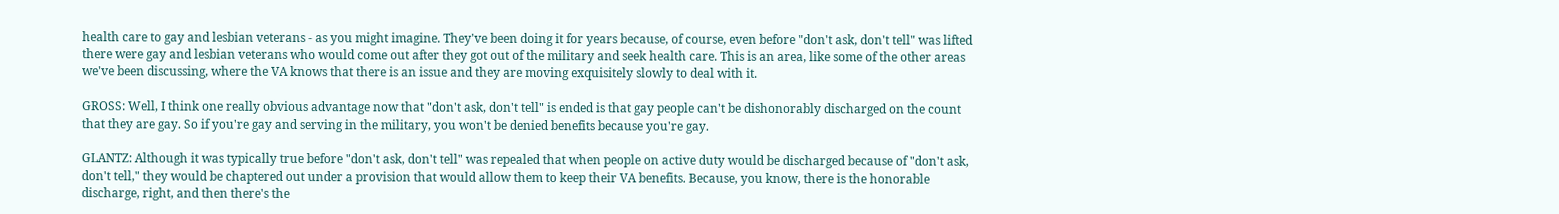health care to gay and lesbian veterans - as you might imagine. They've been doing it for years because, of course, even before "don't ask, don't tell" was lifted there were gay and lesbian veterans who would come out after they got out of the military and seek health care. This is an area, like some of the other areas we've been discussing, where the VA knows that there is an issue and they are moving exquisitely slowly to deal with it.

GROSS: Well, I think one really obvious advantage now that "don't ask, don't tell" is ended is that gay people can't be dishonorably discharged on the count that they are gay. So if you're gay and serving in the military, you won't be denied benefits because you're gay.

GLANTZ: Although it was typically true before "don't ask, don't tell" was repealed that when people on active duty would be discharged because of "don't ask, don't tell," they would be chaptered out under a provision that would allow them to keep their VA benefits. Because, you know, there is the honorable discharge, right, and then there's the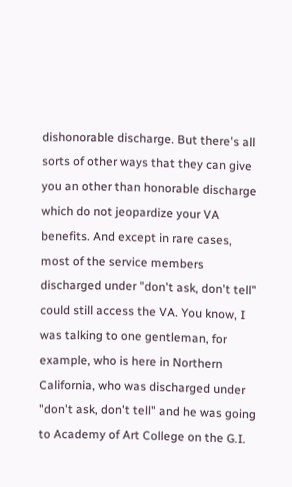dishonorable discharge. But there's all sorts of other ways that they can give you an other than honorable discharge which do not jeopardize your VA benefits. And except in rare cases, most of the service members discharged under "don't ask, don't tell" could still access the VA. You know, I was talking to one gentleman, for example, who is here in Northern California, who was discharged under "don't ask, don't tell" and he was going to Academy of Art College on the G.I.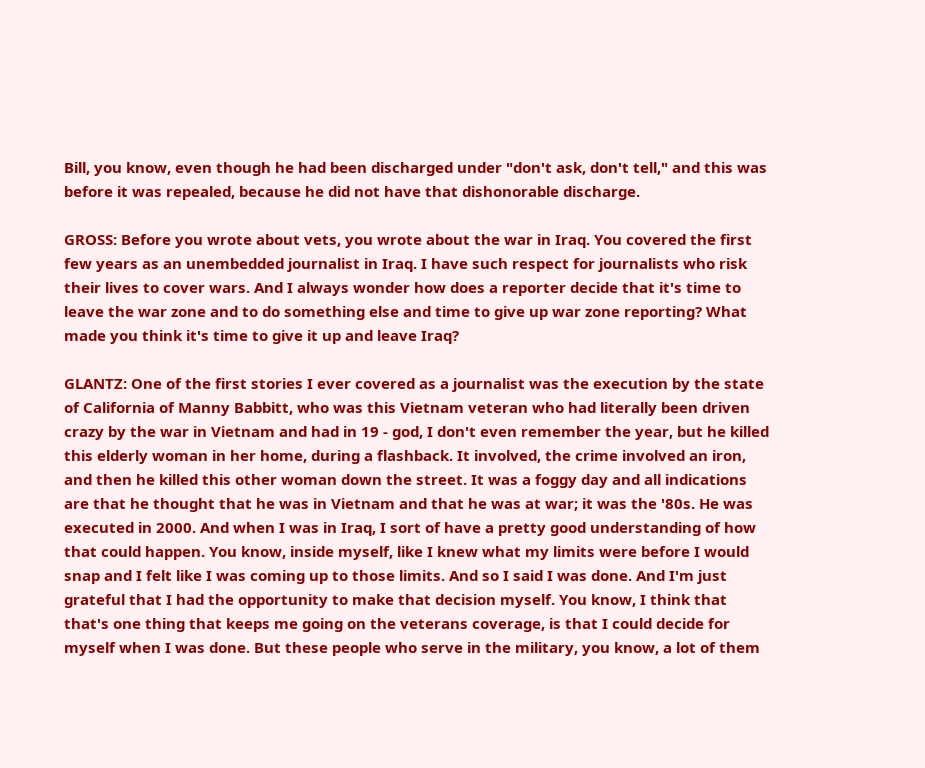Bill, you know, even though he had been discharged under "don't ask, don't tell," and this was before it was repealed, because he did not have that dishonorable discharge.

GROSS: Before you wrote about vets, you wrote about the war in Iraq. You covered the first few years as an unembedded journalist in Iraq. I have such respect for journalists who risk their lives to cover wars. And I always wonder how does a reporter decide that it's time to leave the war zone and to do something else and time to give up war zone reporting? What made you think it's time to give it up and leave Iraq?

GLANTZ: One of the first stories I ever covered as a journalist was the execution by the state of California of Manny Babbitt, who was this Vietnam veteran who had literally been driven crazy by the war in Vietnam and had in 19 - god, I don't even remember the year, but he killed this elderly woman in her home, during a flashback. It involved, the crime involved an iron, and then he killed this other woman down the street. It was a foggy day and all indications are that he thought that he was in Vietnam and that he was at war; it was the '80s. He was executed in 2000. And when I was in Iraq, I sort of have a pretty good understanding of how that could happen. You know, inside myself, like I knew what my limits were before I would snap and I felt like I was coming up to those limits. And so I said I was done. And I'm just grateful that I had the opportunity to make that decision myself. You know, I think that that's one thing that keeps me going on the veterans coverage, is that I could decide for myself when I was done. But these people who serve in the military, you know, a lot of them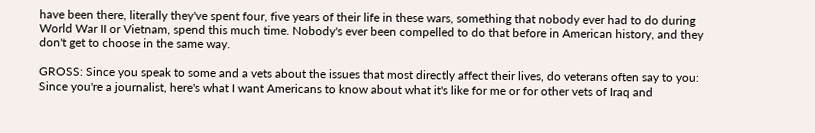have been there, literally they've spent four, five years of their life in these wars, something that nobody ever had to do during World War II or Vietnam, spend this much time. Nobody's ever been compelled to do that before in American history, and they don't get to choose in the same way.

GROSS: Since you speak to some and a vets about the issues that most directly affect their lives, do veterans often say to you: Since you're a journalist, here's what I want Americans to know about what it's like for me or for other vets of Iraq and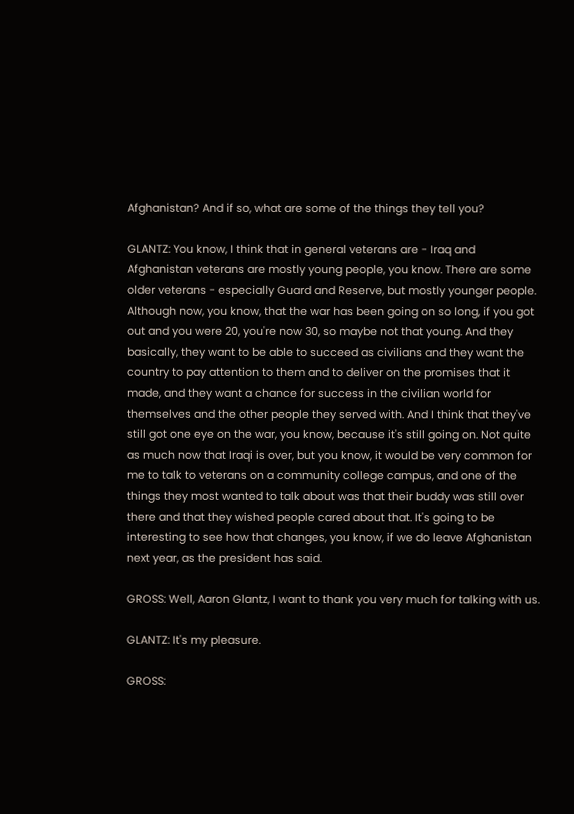Afghanistan? And if so, what are some of the things they tell you?

GLANTZ: You know, I think that in general veterans are - Iraq and Afghanistan veterans are mostly young people, you know. There are some older veterans - especially Guard and Reserve, but mostly younger people. Although now, you know, that the war has been going on so long, if you got out and you were 20, you're now 30, so maybe not that young. And they basically, they want to be able to succeed as civilians and they want the country to pay attention to them and to deliver on the promises that it made, and they want a chance for success in the civilian world for themselves and the other people they served with. And I think that they've still got one eye on the war, you know, because it's still going on. Not quite as much now that Iraqi is over, but you know, it would be very common for me to talk to veterans on a community college campus, and one of the things they most wanted to talk about was that their buddy was still over there and that they wished people cared about that. It's going to be interesting to see how that changes, you know, if we do leave Afghanistan next year, as the president has said.

GROSS: Well, Aaron Glantz, I want to thank you very much for talking with us.

GLANTZ: It's my pleasure.

GROSS: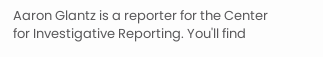Aaron Glantz is a reporter for the Center for Investigative Reporting. You'll find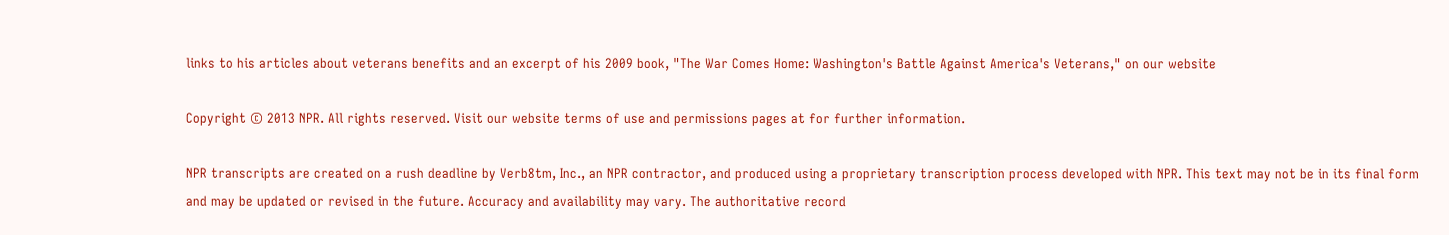links to his articles about veterans benefits and an excerpt of his 2009 book, "The War Comes Home: Washington's Battle Against America's Veterans," on our website

Copyright © 2013 NPR. All rights reserved. Visit our website terms of use and permissions pages at for further information.

NPR transcripts are created on a rush deadline by Verb8tm, Inc., an NPR contractor, and produced using a proprietary transcription process developed with NPR. This text may not be in its final form and may be updated or revised in the future. Accuracy and availability may vary. The authoritative record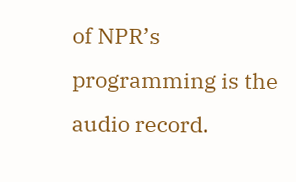of NPR’s programming is the audio record.